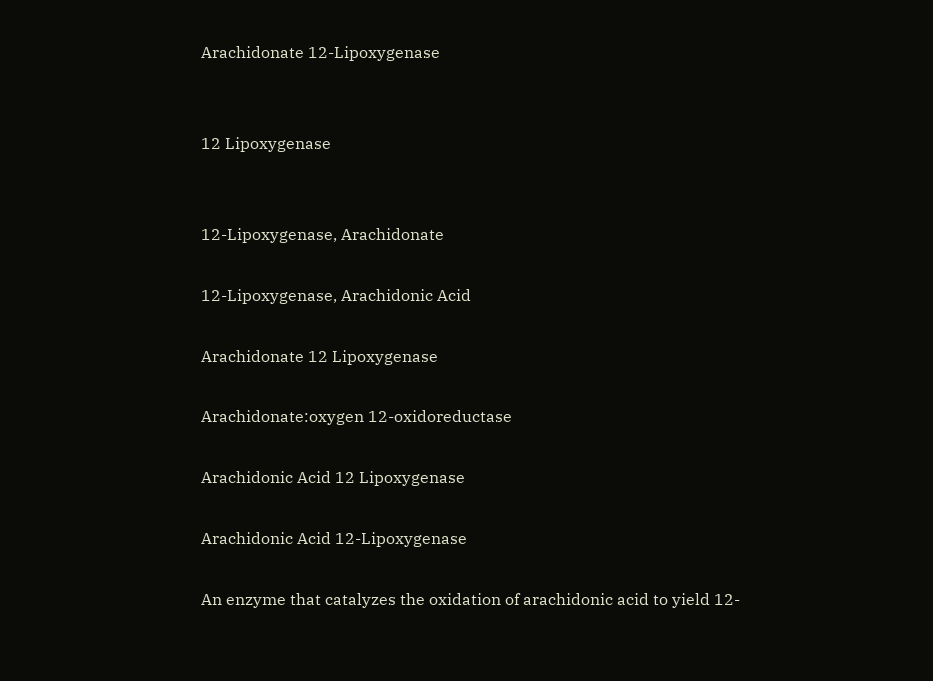Arachidonate 12-Lipoxygenase


12 Lipoxygenase


12-Lipoxygenase, Arachidonate

12-Lipoxygenase, Arachidonic Acid

Arachidonate 12 Lipoxygenase

Arachidonate:oxygen 12-oxidoreductase

Arachidonic Acid 12 Lipoxygenase

Arachidonic Acid 12-Lipoxygenase

An enzyme that catalyzes the oxidation of arachidonic acid to yield 12-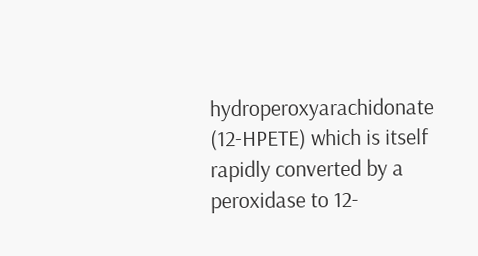hydroperoxyarachidonate (12-HPETE) which is itself rapidly converted by a peroxidase to 12-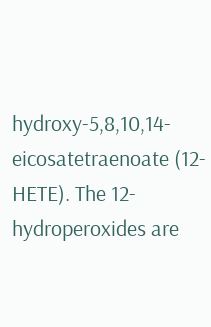hydroxy-5,8,10,14-eicosatetraenoate (12-HETE). The 12-hydroperoxides are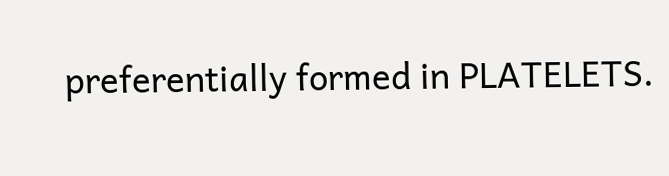preferentially formed in PLATELETS.